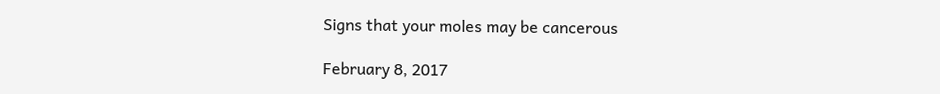Signs that your moles may be cancerous

February 8, 2017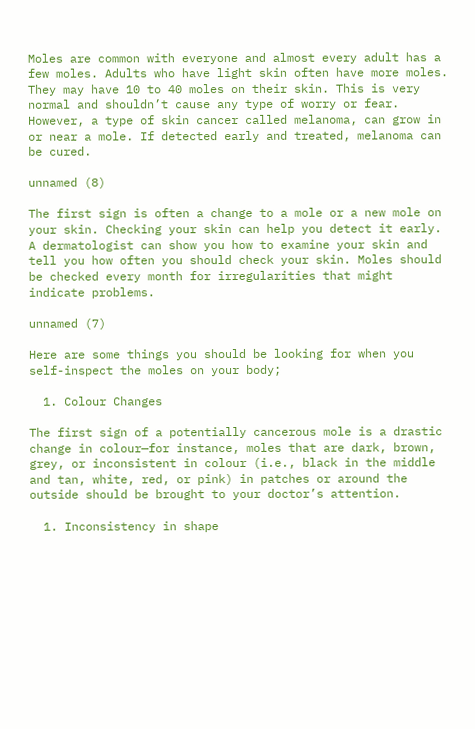Moles are common with everyone and almost every adult has a few moles. Adults who have light skin often have more moles. They may have 10 to 40 moles on their skin. This is very normal and shouldn’t cause any type of worry or fear. However, a type of skin cancer called melanoma, can grow in or near a mole. If detected early and treated, melanoma can be cured.

unnamed (8)

The first sign is often a change to a mole or a new mole on your skin. Checking your skin can help you detect it early. A dermatologist can show you how to examine your skin and tell you how often you should check your skin. Moles should be checked every month for irregularities that might indicate problems.

unnamed (7)

Here are some things you should be looking for when you self-inspect the moles on your body;

  1. Colour Changes

The first sign of a potentially cancerous mole is a drastic change in colour—for instance, moles that are dark, brown, grey, or inconsistent in colour (i.e., black in the middle and tan, white, red, or pink) in patches or around the outside should be brought to your doctor’s attention.

  1. Inconsistency in shape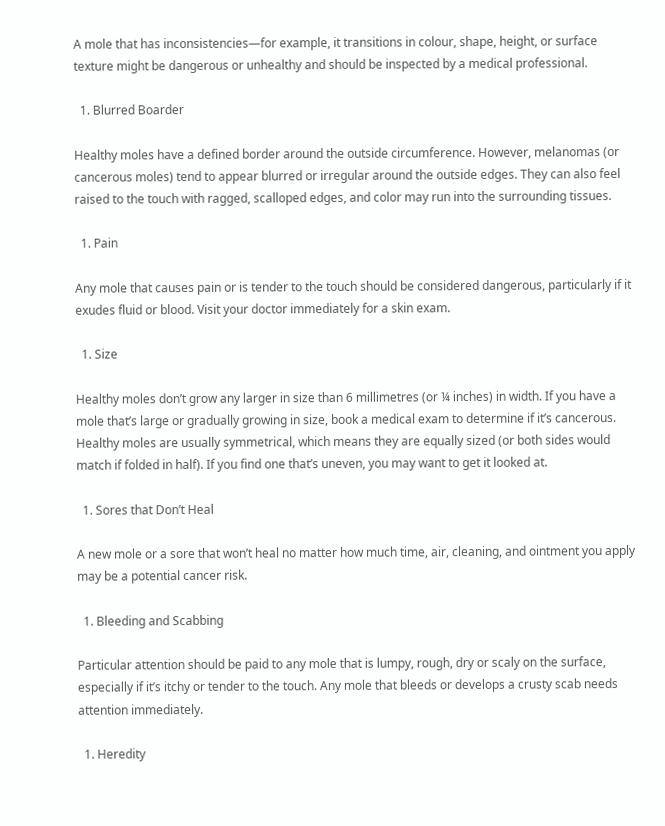A mole that has inconsistencies—for example, it transitions in colour, shape, height, or surface texture might be dangerous or unhealthy and should be inspected by a medical professional.

  1. Blurred Boarder

Healthy moles have a defined border around the outside circumference. However, melanomas (or cancerous moles) tend to appear blurred or irregular around the outside edges. They can also feel raised to the touch with ragged, scalloped edges, and color may run into the surrounding tissues.

  1. Pain

Any mole that causes pain or is tender to the touch should be considered dangerous, particularly if it exudes fluid or blood. Visit your doctor immediately for a skin exam.

  1. Size

Healthy moles don’t grow any larger in size than 6 millimetres (or ¼ inches) in width. If you have a mole that’s large or gradually growing in size, book a medical exam to determine if it’s cancerous. Healthy moles are usually symmetrical, which means they are equally sized (or both sides would match if folded in half). If you find one that’s uneven, you may want to get it looked at.

  1. Sores that Don’t Heal

A new mole or a sore that won’t heal no matter how much time, air, cleaning, and ointment you apply may be a potential cancer risk.

  1. Bleeding and Scabbing

Particular attention should be paid to any mole that is lumpy, rough, dry or scaly on the surface, especially if it’s itchy or tender to the touch. Any mole that bleeds or develops a crusty scab needs attention immediately.

  1. Heredity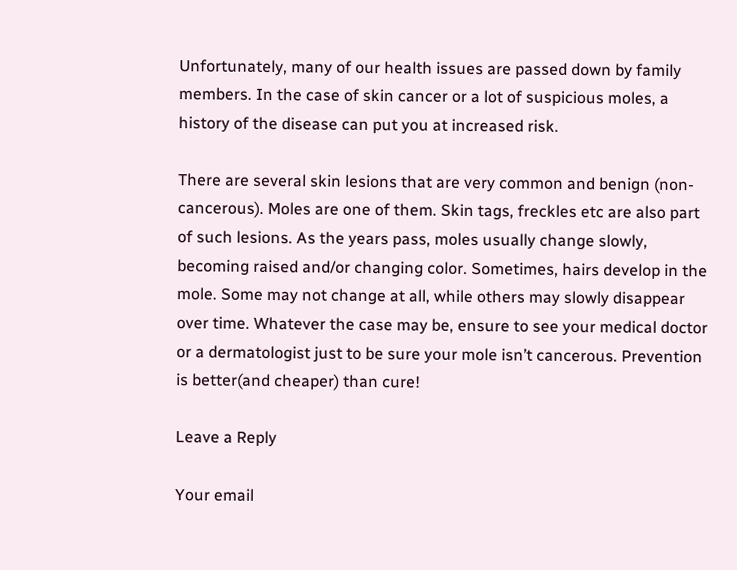Unfortunately, many of our health issues are passed down by family members. In the case of skin cancer or a lot of suspicious moles, a history of the disease can put you at increased risk.

There are several skin lesions that are very common and benign (non-cancerous). Moles are one of them. Skin tags, freckles etc are also part of such lesions. As the years pass, moles usually change slowly, becoming raised and/or changing color. Sometimes, hairs develop in the mole. Some may not change at all, while others may slowly disappear over time. Whatever the case may be, ensure to see your medical doctor or a dermatologist just to be sure your mole isn’t cancerous. Prevention is better(and cheaper) than cure!

Leave a Reply

Your email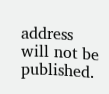address will not be published.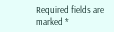Required fields are marked *